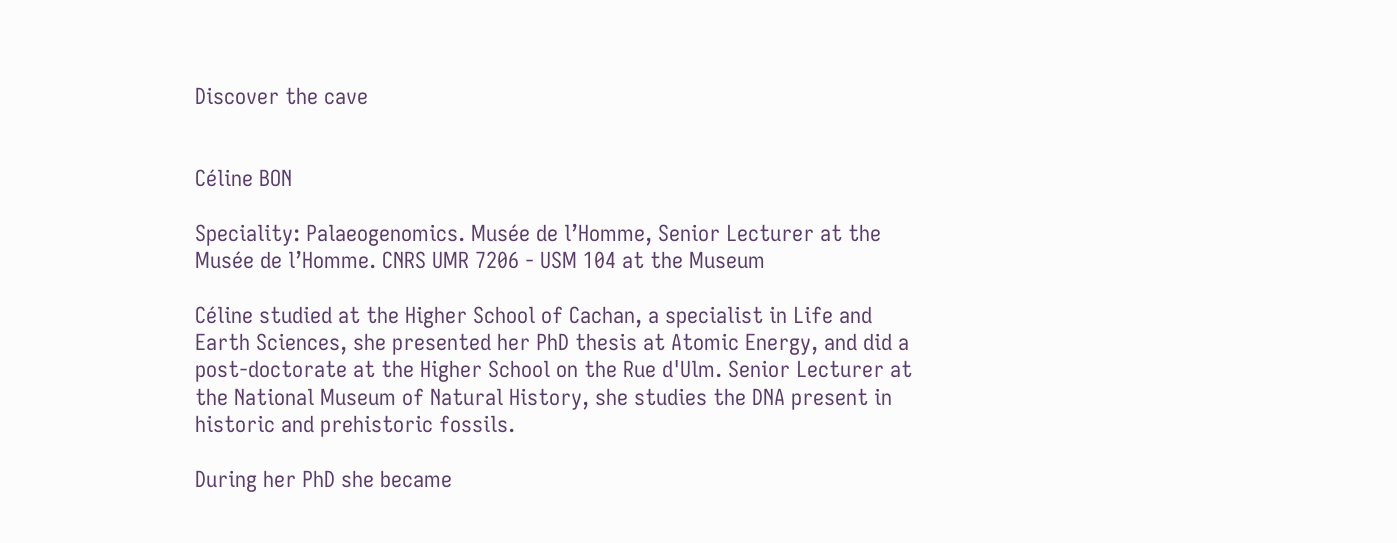Discover the cave


Céline BON

Speciality: Palaeogenomics. Musée de l’Homme, Senior Lecturer at the Musée de l’Homme. CNRS UMR 7206 - USM 104 at the Museum

Céline studied at the Higher School of Cachan, a specialist in Life and Earth Sciences, she presented her PhD thesis at Atomic Energy, and did a post-doctorate at the Higher School on the Rue d'Ulm. Senior Lecturer at the National Museum of Natural History, she studies the DNA present in historic and prehistoric fossils.

During her PhD she became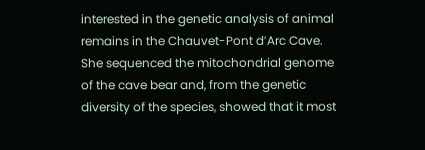interested in the genetic analysis of animal remains in the Chauvet-Pont d’Arc Cave. She sequenced the mitochondrial genome of the cave bear and, from the genetic diversity of the species, showed that it most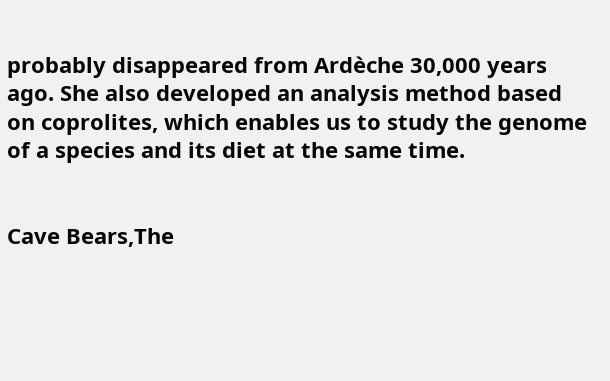probably disappeared from Ardèche 30,000 years ago. She also developed an analysis method based on coprolites, which enables us to study the genome of a species and its diet at the same time.


Cave Bears,The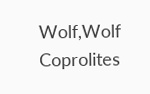Wolf,Wolf Coprolites